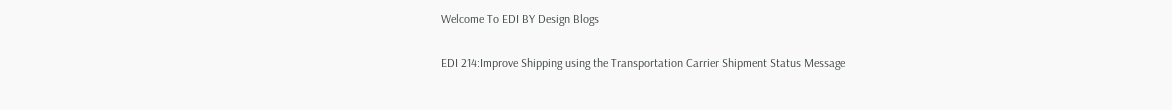Welcome To EDI BY Design Blogs

EDI 214:Improve Shipping using the Transportation Carrier Shipment Status Message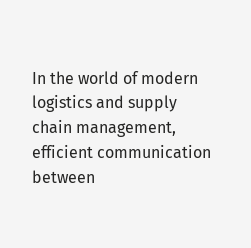In the world of modern logistics and supply chain management, efficient communication between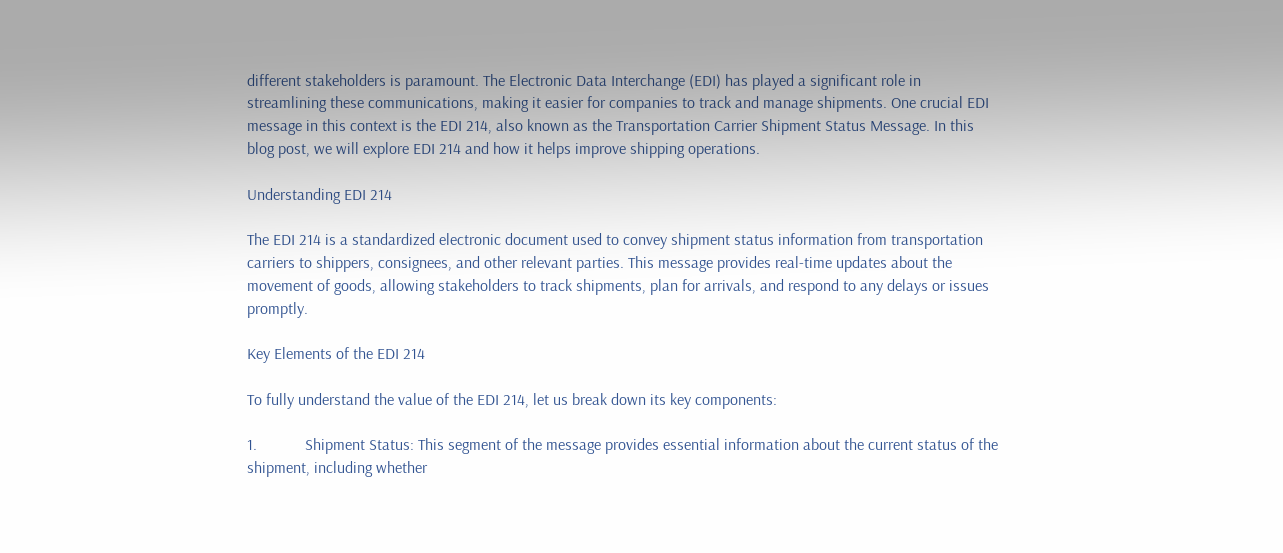different stakeholders is paramount. The Electronic Data Interchange (EDI) has played a significant role in streamlining these communications, making it easier for companies to track and manage shipments. One crucial EDI message in this context is the EDI 214, also known as the Transportation Carrier Shipment Status Message. In this blog post, we will explore EDI 214 and how it helps improve shipping operations.

Understanding EDI 214

The EDI 214 is a standardized electronic document used to convey shipment status information from transportation carriers to shippers, consignees, and other relevant parties. This message provides real-time updates about the movement of goods, allowing stakeholders to track shipments, plan for arrivals, and respond to any delays or issues promptly.

Key Elements of the EDI 214

To fully understand the value of the EDI 214, let us break down its key components:

1.            Shipment Status: This segment of the message provides essential information about the current status of the shipment, including whether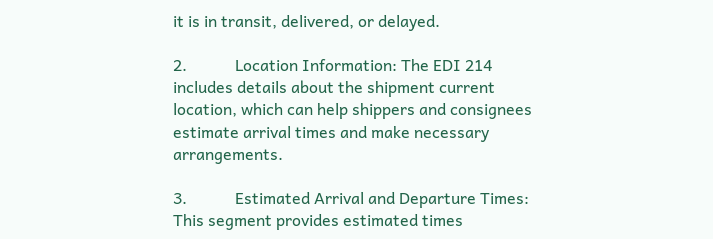it is in transit, delivered, or delayed.

2.            Location Information: The EDI 214 includes details about the shipment current location, which can help shippers and consignees estimate arrival times and make necessary arrangements.

3.            Estimated Arrival and Departure Times: This segment provides estimated times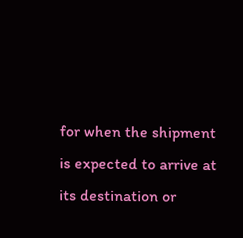for when the shipment is expected to arrive at its destination or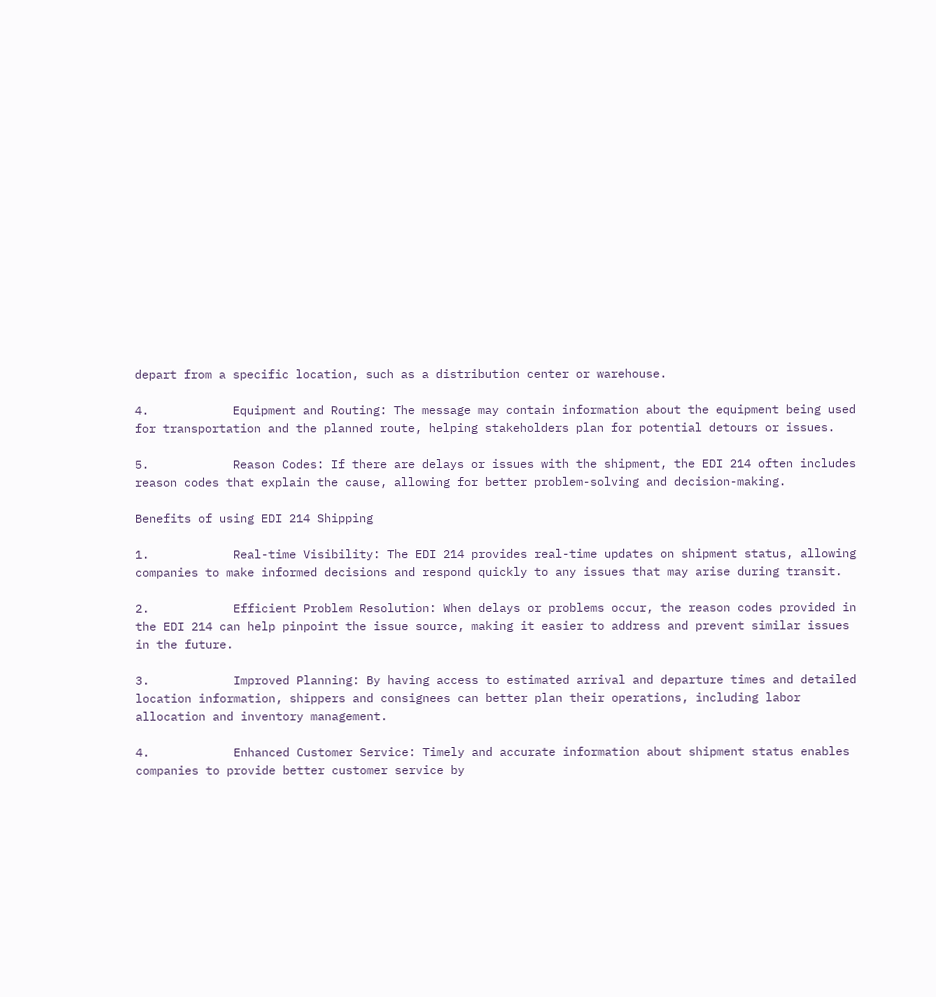depart from a specific location, such as a distribution center or warehouse.

4.            Equipment and Routing: The message may contain information about the equipment being used for transportation and the planned route, helping stakeholders plan for potential detours or issues.

5.            Reason Codes: If there are delays or issues with the shipment, the EDI 214 often includes reason codes that explain the cause, allowing for better problem-solving and decision-making.

Benefits of using EDI 214 Shipping

1.            Real-time Visibility: The EDI 214 provides real-time updates on shipment status, allowing companies to make informed decisions and respond quickly to any issues that may arise during transit.

2.            Efficient Problem Resolution: When delays or problems occur, the reason codes provided in the EDI 214 can help pinpoint the issue source, making it easier to address and prevent similar issues in the future.

3.            Improved Planning: By having access to estimated arrival and departure times and detailed location information, shippers and consignees can better plan their operations, including labor allocation and inventory management.

4.            Enhanced Customer Service: Timely and accurate information about shipment status enables companies to provide better customer service by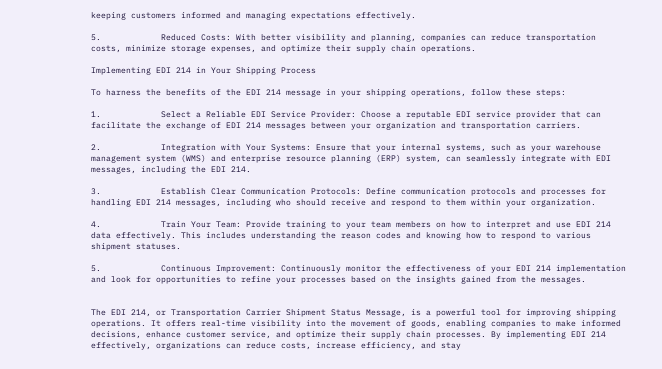keeping customers informed and managing expectations effectively.

5.            Reduced Costs: With better visibility and planning, companies can reduce transportation costs, minimize storage expenses, and optimize their supply chain operations.

Implementing EDI 214 in Your Shipping Process

To harness the benefits of the EDI 214 message in your shipping operations, follow these steps:

1.            Select a Reliable EDI Service Provider: Choose a reputable EDI service provider that can facilitate the exchange of EDI 214 messages between your organization and transportation carriers.

2.            Integration with Your Systems: Ensure that your internal systems, such as your warehouse management system (WMS) and enterprise resource planning (ERP) system, can seamlessly integrate with EDI messages, including the EDI 214.

3.            Establish Clear Communication Protocols: Define communication protocols and processes for handling EDI 214 messages, including who should receive and respond to them within your organization.

4.            Train Your Team: Provide training to your team members on how to interpret and use EDI 214 data effectively. This includes understanding the reason codes and knowing how to respond to various shipment statuses.

5.            Continuous Improvement: Continuously monitor the effectiveness of your EDI 214 implementation and look for opportunities to refine your processes based on the insights gained from the messages.


The EDI 214, or Transportation Carrier Shipment Status Message, is a powerful tool for improving shipping operations. It offers real-time visibility into the movement of goods, enabling companies to make informed decisions, enhance customer service, and optimize their supply chain processes. By implementing EDI 214 effectively, organizations can reduce costs, increase efficiency, and stay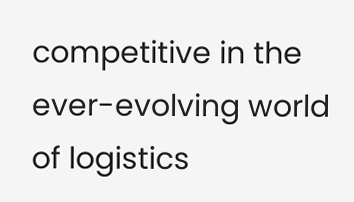competitive in the ever-evolving world of logistics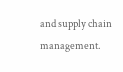and supply chain management.